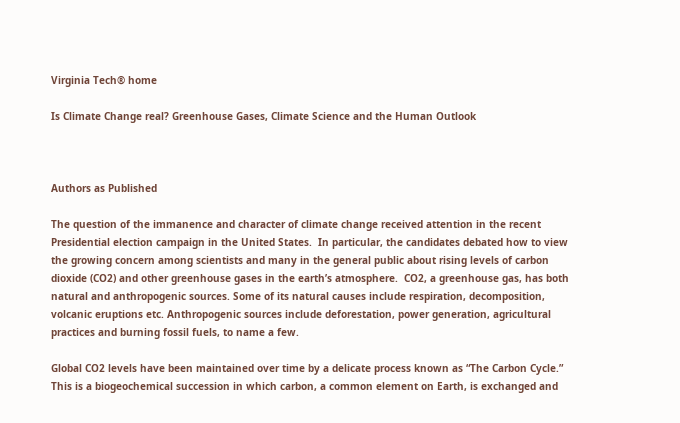Virginia Tech® home

Is Climate Change real? Greenhouse Gases, Climate Science and the Human Outlook



Authors as Published

The question of the immanence and character of climate change received attention in the recent Presidential election campaign in the United States.  In particular, the candidates debated how to view the growing concern among scientists and many in the general public about rising levels of carbon dioxide (CO2) and other greenhouse gases in the earth’s atmosphere.  CO2, a greenhouse gas, has both natural and anthropogenic sources. Some of its natural causes include respiration, decomposition, volcanic eruptions etc. Anthropogenic sources include deforestation, power generation, agricultural practices and burning fossil fuels, to name a few.

Global CO2 levels have been maintained over time by a delicate process known as “The Carbon Cycle.” This is a biogeochemical succession in which carbon, a common element on Earth, is exchanged and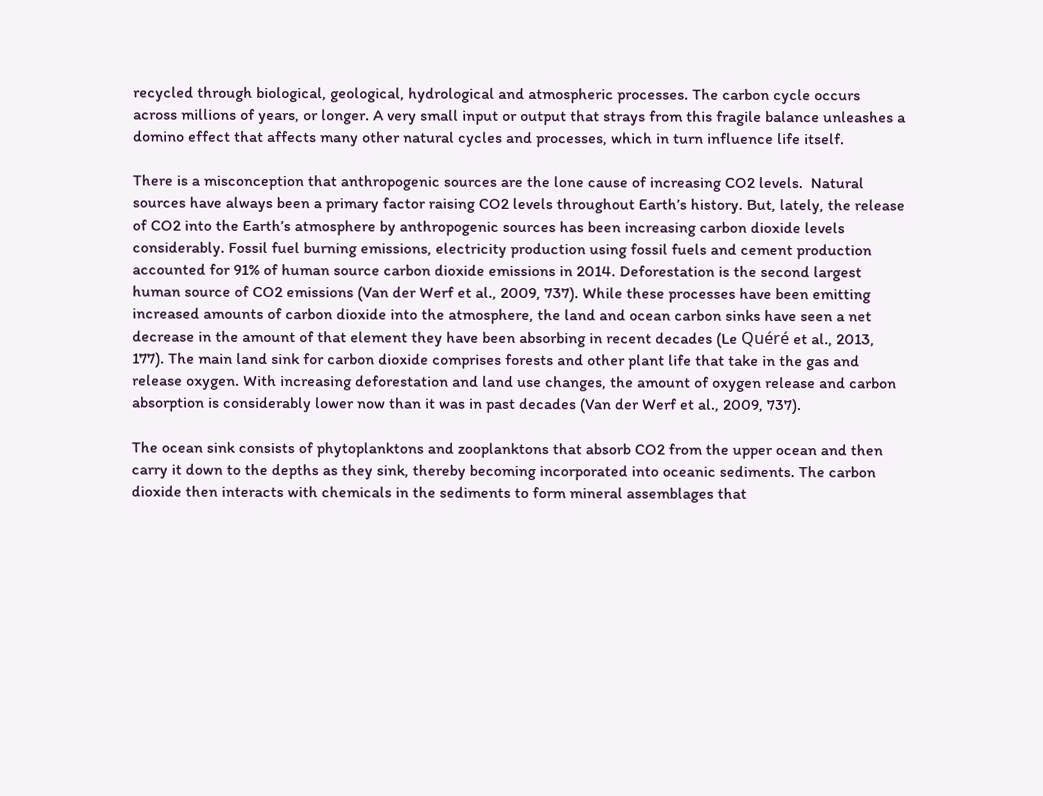recycled through biological, geological, hydrological and atmospheric processes. The carbon cycle occurs across millions of years, or longer. A very small input or output that strays from this fragile balance unleashes a domino effect that affects many other natural cycles and processes, which in turn influence life itself.

There is a misconception that anthropogenic sources are the lone cause of increasing CO2 levels.  Natural sources have always been a primary factor raising CO2 levels throughout Earth’s history. But, lately, the release of CO2 into the Earth’s atmosphere by anthropogenic sources has been increasing carbon dioxide levels considerably. Fossil fuel burning emissions, electricity production using fossil fuels and cement production accounted for 91% of human source carbon dioxide emissions in 2014. Deforestation is the second largest human source of CO2 emissions (Van der Werf et al., 2009, 737). While these processes have been emitting increased amounts of carbon dioxide into the atmosphere, the land and ocean carbon sinks have seen a net decrease in the amount of that element they have been absorbing in recent decades (Le Quéré et al., 2013, 177). The main land sink for carbon dioxide comprises forests and other plant life that take in the gas and release oxygen. With increasing deforestation and land use changes, the amount of oxygen release and carbon absorption is considerably lower now than it was in past decades (Van der Werf et al., 2009, 737).

The ocean sink consists of phytoplanktons and zooplanktons that absorb CO2 from the upper ocean and then carry it down to the depths as they sink, thereby becoming incorporated into oceanic sediments. The carbon dioxide then interacts with chemicals in the sediments to form mineral assemblages that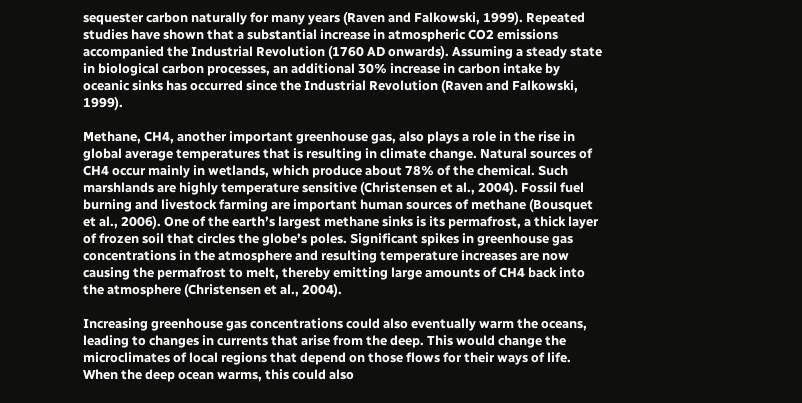sequester carbon naturally for many years (Raven and Falkowski, 1999). Repeated studies have shown that a substantial increase in atmospheric CO2 emissions accompanied the Industrial Revolution (1760 AD onwards). Assuming a steady state in biological carbon processes, an additional 30% increase in carbon intake by oceanic sinks has occurred since the Industrial Revolution (Raven and Falkowski, 1999).

Methane, CH4, another important greenhouse gas, also plays a role in the rise in global average temperatures that is resulting in climate change. Natural sources of CH4 occur mainly in wetlands, which produce about 78% of the chemical. Such marshlands are highly temperature sensitive (Christensen et al., 2004). Fossil fuel burning and livestock farming are important human sources of methane (Bousquet et al., 2006). One of the earth’s largest methane sinks is its permafrost, a thick layer of frozen soil that circles the globe’s poles. Significant spikes in greenhouse gas concentrations in the atmosphere and resulting temperature increases are now causing the permafrost to melt, thereby emitting large amounts of CH4 back into the atmosphere (Christensen et al., 2004).

Increasing greenhouse gas concentrations could also eventually warm the oceans, leading to changes in currents that arise from the deep. This would change the microclimates of local regions that depend on those flows for their ways of life. When the deep ocean warms, this could also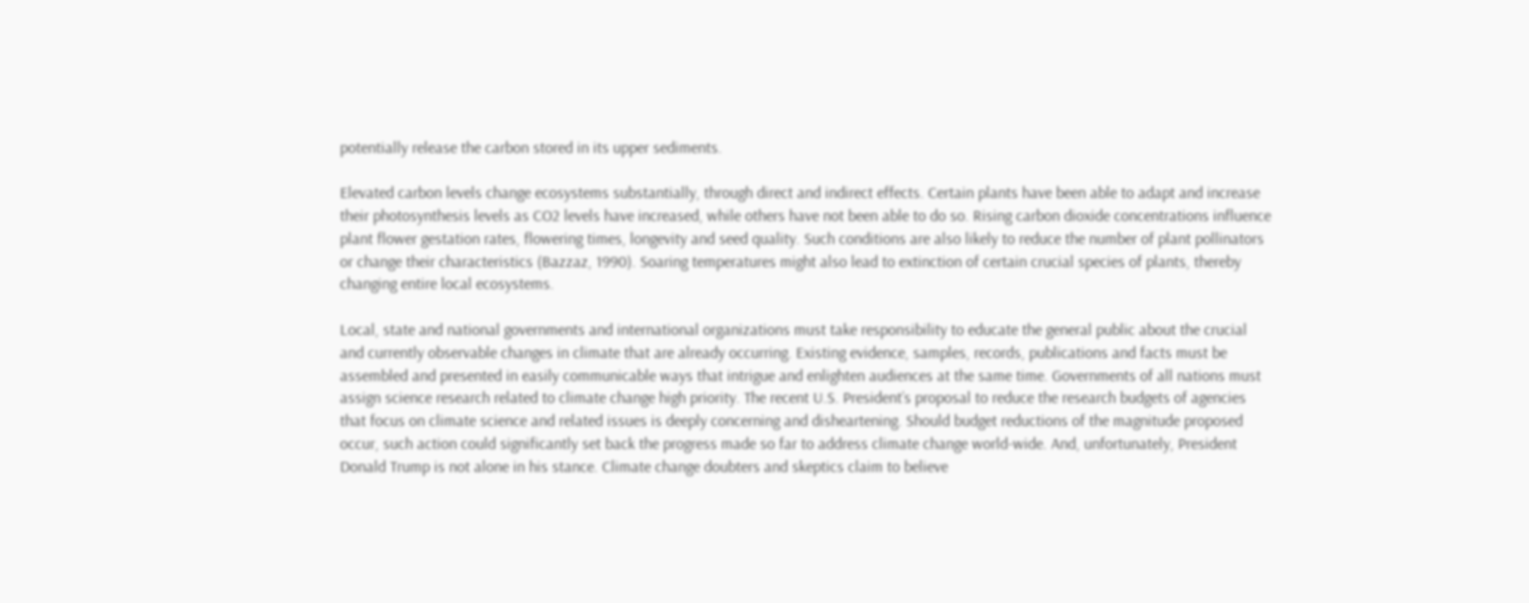potentially release the carbon stored in its upper sediments.

Elevated carbon levels change ecosystems substantially, through direct and indirect effects. Certain plants have been able to adapt and increase their photosynthesis levels as CO2 levels have increased, while others have not been able to do so. Rising carbon dioxide concentrations influence plant flower gestation rates, flowering times, longevity and seed quality. Such conditions are also likely to reduce the number of plant pollinators or change their characteristics (Bazzaz, 1990). Soaring temperatures might also lead to extinction of certain crucial species of plants, thereby changing entire local ecosystems.

Local, state and national governments and international organizations must take responsibility to educate the general public about the crucial and currently observable changes in climate that are already occurring. Existing evidence, samples, records, publications and facts must be assembled and presented in easily communicable ways that intrigue and enlighten audiences at the same time. Governments of all nations must assign science research related to climate change high priority. The recent U.S. President’s proposal to reduce the research budgets of agencies that focus on climate science and related issues is deeply concerning and disheartening. Should budget reductions of the magnitude proposed occur, such action could significantly set back the progress made so far to address climate change world-wide. And, unfortunately, President Donald Trump is not alone in his stance. Climate change doubters and skeptics claim to believe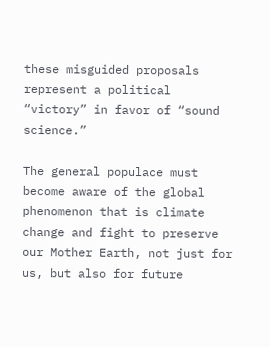these misguided proposals represent a political “victory” in favor of “sound science.”

The general populace must become aware of the global phenomenon that is climate change and fight to preserve our Mother Earth, not just for us, but also for future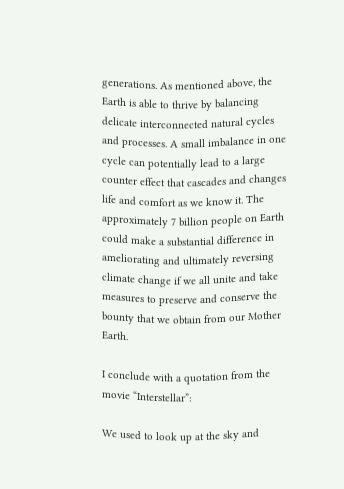generations. As mentioned above, the Earth is able to thrive by balancing delicate interconnected natural cycles and processes. A small imbalance in one cycle can potentially lead to a large counter effect that cascades and changes life and comfort as we know it. The approximately 7 billion people on Earth could make a substantial difference in ameliorating and ultimately reversing climate change if we all unite and take measures to preserve and conserve the bounty that we obtain from our Mother Earth.

I conclude with a quotation from the movie “Interstellar”:

We used to look up at the sky and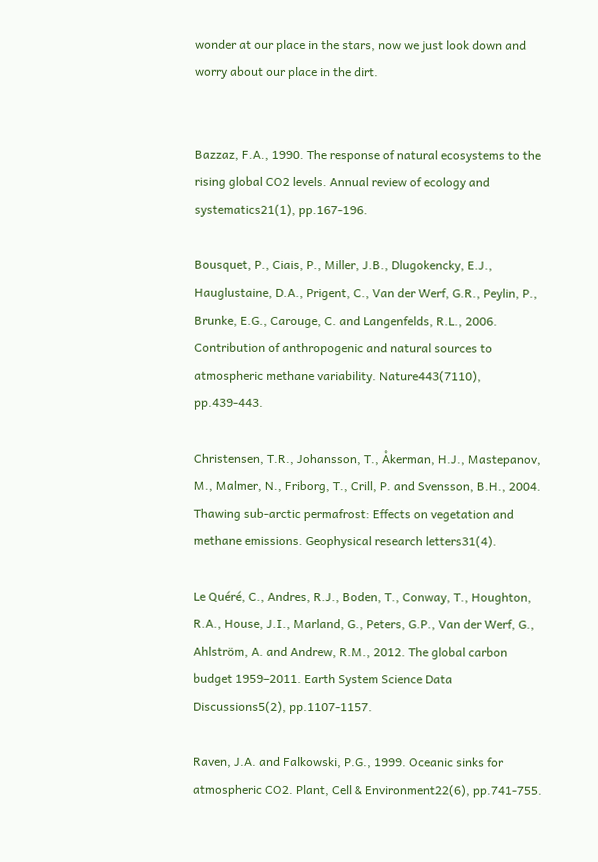wonder at our place in the stars, now we just look down and worry about our place in the dirt.


Bazzaz, F.A., 1990. The response of natural ecosystems to the rising global CO2 levels. Annual review of ecology and systematics21(1), pp.167-196.

Bousquet, P., Ciais, P., Miller, J.B., Dlugokencky, E.J., Hauglustaine, D.A., Prigent, C., Van der Werf, G.R., Peylin, P., Brunke, E.G., Carouge, C. and Langenfelds, R.L., 2006. Contribution of anthropogenic and natural sources to atmospheric methane variability. Nature443(7110), pp.439-443.

Christensen, T.R., Johansson, T., Åkerman, H.J., Mastepanov, M., Malmer, N., Friborg, T., Crill, P. and Svensson, B.H., 2004. Thawing sub-arctic permafrost: Effects on vegetation and methane emissions. Geophysical research letters31(4).

Le Quéré, C., Andres, R.J., Boden, T., Conway, T., Houghton, R.A., House, J.I., Marland, G., Peters, G.P., Van der Werf, G., Ahlström, A. and Andrew, R.M., 2012. The global carbon budget 1959–2011. Earth System Science Data Discussions5(2), pp.1107-1157.

Raven, J.A. and Falkowski, P.G., 1999. Oceanic sinks for atmospheric CO2. Plant, Cell & Environment22(6), pp.741-755.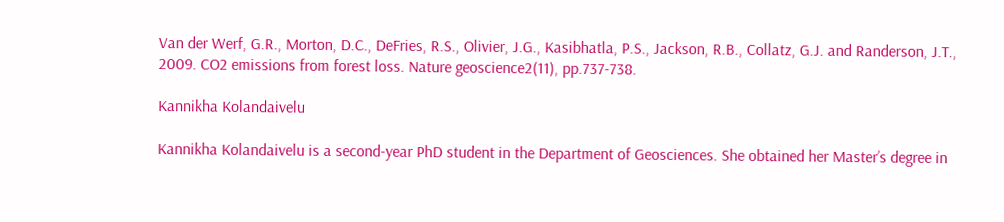Van der Werf, G.R., Morton, D.C., DeFries, R.S., Olivier, J.G., Kasibhatla, P.S., Jackson, R.B., Collatz, G.J. and Randerson, J.T., 2009. CO2 emissions from forest loss. Nature geoscience2(11), pp.737-738.

Kannikha Kolandaivelu

Kannikha Kolandaivelu is a second-year PhD student in the Department of Geosciences. She obtained her Master’s degree in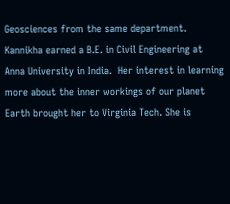Geosciences from the same department. Kannikha earned a B.E. in Civil Engineering at Anna University in India.  Her interest in learning more about the inner workings of our planet Earth brought her to Virginia Tech. She is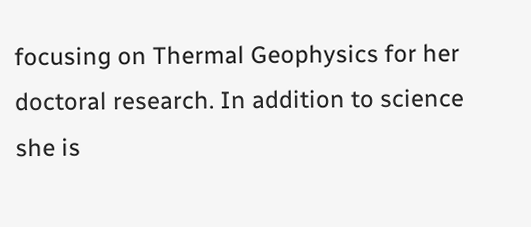focusing on Thermal Geophysics for her doctoral research. In addition to science she is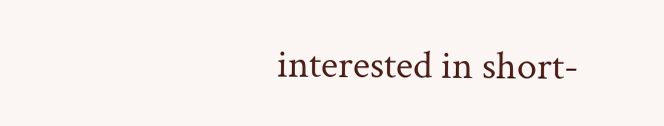interested in short-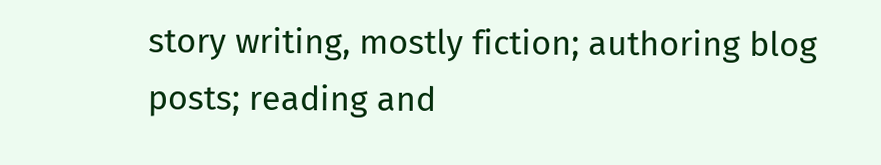story writing, mostly fiction; authoring blog posts; reading and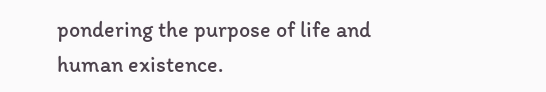pondering the purpose of life and human existence.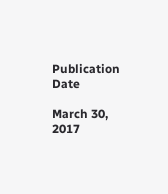Publication Date

March 30, 2017